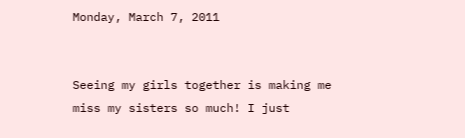Monday, March 7, 2011


Seeing my girls together is making me miss my sisters so much! I just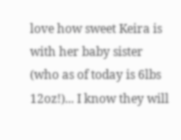love how sweet Keira is with her baby sister (who as of today is 6lbs 12oz!)... I know they will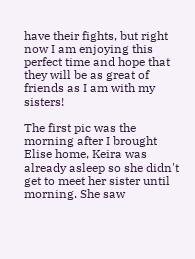have their fights, but right now I am enjoying this perfect time and hope that they will be as great of friends as I am with my sisters!

The first pic was the morning after I brought Elise home, Keira was already asleep so she didn't get to meet her sister until morning. She saw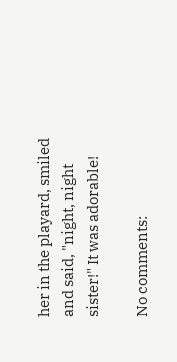her in the playard, smiled and said, "night, night sister!" It was adorable!

No comments: